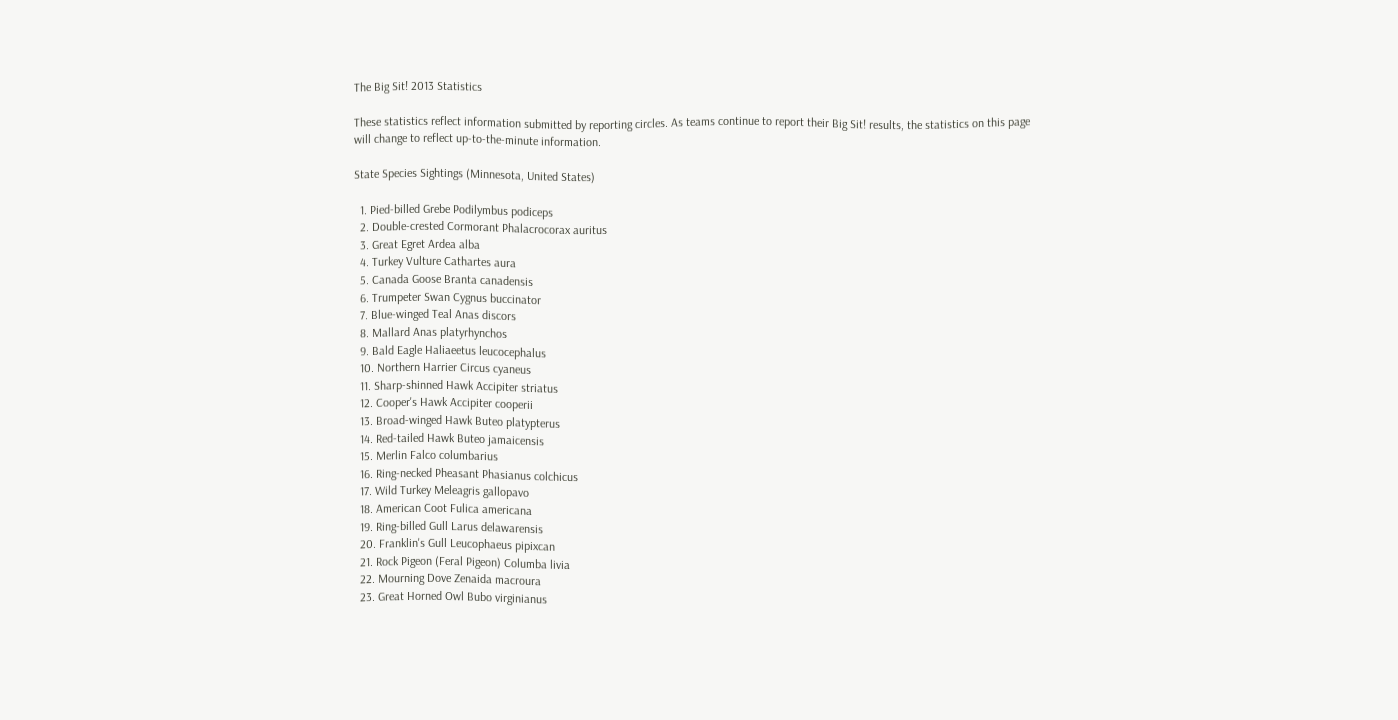The Big Sit! 2013 Statistics

These statistics reflect information submitted by reporting circles. As teams continue to report their Big Sit! results, the statistics on this page will change to reflect up-to-the-minute information.

State Species Sightings (Minnesota, United States)

  1. Pied-billed Grebe Podilymbus podiceps
  2. Double-crested Cormorant Phalacrocorax auritus
  3. Great Egret Ardea alba
  4. Turkey Vulture Cathartes aura
  5. Canada Goose Branta canadensis
  6. Trumpeter Swan Cygnus buccinator
  7. Blue-winged Teal Anas discors
  8. Mallard Anas platyrhynchos
  9. Bald Eagle Haliaeetus leucocephalus
  10. Northern Harrier Circus cyaneus
  11. Sharp-shinned Hawk Accipiter striatus
  12. Cooper's Hawk Accipiter cooperii
  13. Broad-winged Hawk Buteo platypterus
  14. Red-tailed Hawk Buteo jamaicensis
  15. Merlin Falco columbarius
  16. Ring-necked Pheasant Phasianus colchicus
  17. Wild Turkey Meleagris gallopavo
  18. American Coot Fulica americana
  19. Ring-billed Gull Larus delawarensis
  20. Franklin's Gull Leucophaeus pipixcan
  21. Rock Pigeon (Feral Pigeon) Columba livia
  22. Mourning Dove Zenaida macroura
  23. Great Horned Owl Bubo virginianus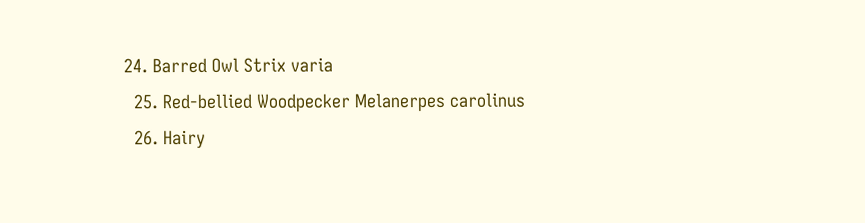24. Barred Owl Strix varia
  25. Red-bellied Woodpecker Melanerpes carolinus
  26. Hairy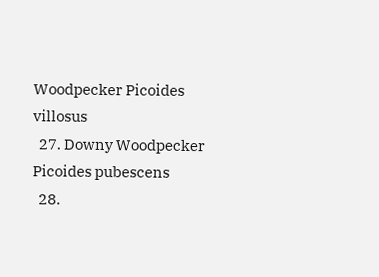Woodpecker Picoides villosus
  27. Downy Woodpecker Picoides pubescens
  28.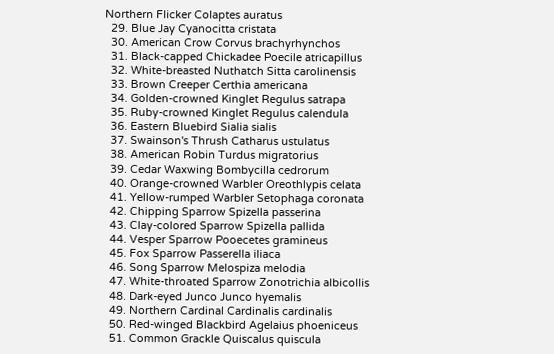Northern Flicker Colaptes auratus
  29. Blue Jay Cyanocitta cristata
  30. American Crow Corvus brachyrhynchos
  31. Black-capped Chickadee Poecile atricapillus
  32. White-breasted Nuthatch Sitta carolinensis
  33. Brown Creeper Certhia americana
  34. Golden-crowned Kinglet Regulus satrapa
  35. Ruby-crowned Kinglet Regulus calendula
  36. Eastern Bluebird Sialia sialis
  37. Swainson's Thrush Catharus ustulatus
  38. American Robin Turdus migratorius
  39. Cedar Waxwing Bombycilla cedrorum
  40. Orange-crowned Warbler Oreothlypis celata
  41. Yellow-rumped Warbler Setophaga coronata
  42. Chipping Sparrow Spizella passerina
  43. Clay-colored Sparrow Spizella pallida
  44. Vesper Sparrow Pooecetes gramineus
  45. Fox Sparrow Passerella iliaca
  46. Song Sparrow Melospiza melodia
  47. White-throated Sparrow Zonotrichia albicollis
  48. Dark-eyed Junco Junco hyemalis
  49. Northern Cardinal Cardinalis cardinalis
  50. Red-winged Blackbird Agelaius phoeniceus
  51. Common Grackle Quiscalus quiscula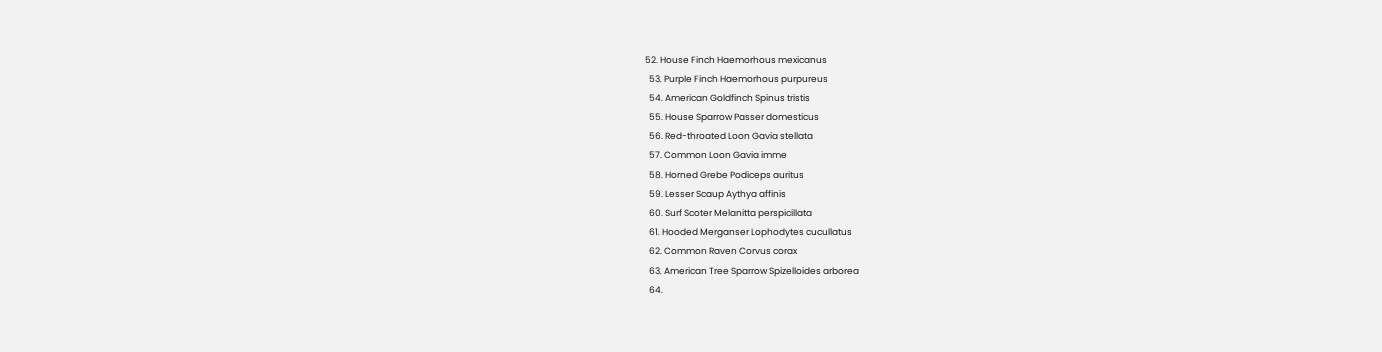52. House Finch Haemorhous mexicanus
  53. Purple Finch Haemorhous purpureus
  54. American Goldfinch Spinus tristis
  55. House Sparrow Passer domesticus
  56. Red-throated Loon Gavia stellata
  57. Common Loon Gavia imme
  58. Horned Grebe Podiceps auritus
  59. Lesser Scaup Aythya affinis
  60. Surf Scoter Melanitta perspicillata
  61. Hooded Merganser Lophodytes cucullatus
  62. Common Raven Corvus corax
  63. American Tree Sparrow Spizelloides arborea
  64.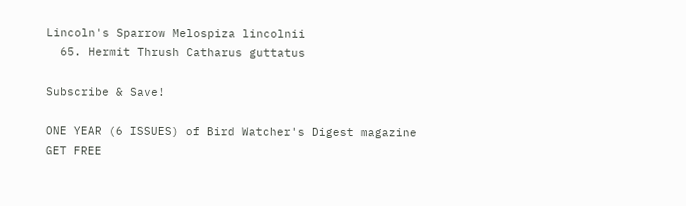Lincoln's Sparrow Melospiza lincolnii
  65. Hermit Thrush Catharus guttatus

Subscribe & Save!

ONE YEAR (6 ISSUES) of Bird Watcher's Digest magazine
GET FREE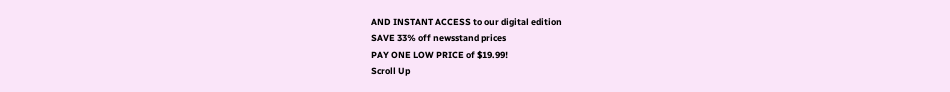AND INSTANT ACCESS to our digital edition
SAVE 33% off newsstand prices
PAY ONE LOW PRICE of $19.99!
Scroll Up